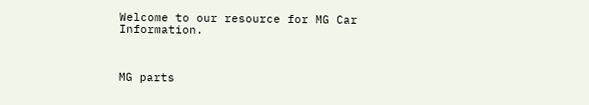Welcome to our resource for MG Car Information.



MG parts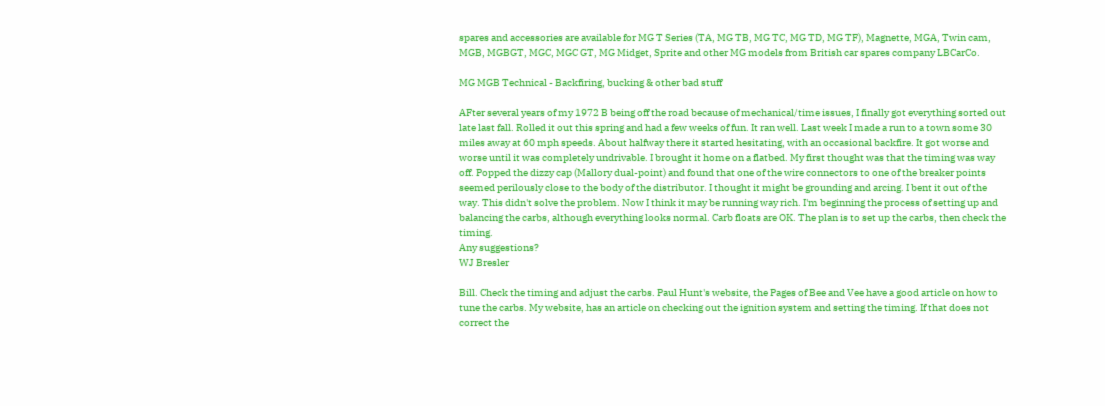spares and accessories are available for MG T Series (TA, MG TB, MG TC, MG TD, MG TF), Magnette, MGA, Twin cam, MGB, MGBGT, MGC, MGC GT, MG Midget, Sprite and other MG models from British car spares company LBCarCo.

MG MGB Technical - Backfiring, bucking & other bad stuff

AFter several years of my 1972 B being off the road because of mechanical/time issues, I finally got everything sorted out late last fall. Rolled it out this spring and had a few weeks of fun. It ran well. Last week I made a run to a town some 30 miles away at 60 mph speeds. About halfway there it started hesitating, with an occasional backfire. It got worse and worse until it was completely undrivable. I brought it home on a flatbed. My first thought was that the timing was way off. Popped the dizzy cap (Mallory dual-point) and found that one of the wire connectors to one of the breaker points seemed perilously close to the body of the distributor. I thought it might be grounding and arcing. I bent it out of the way. This didn't solve the problem. Now I think it may be running way rich. I'm beginning the process of setting up and balancing the carbs, although everything looks normal. Carb floats are OK. The plan is to set up the carbs, then check the timing.
Any suggestions?
WJ Bresler

Bill. Check the timing and adjust the carbs. Paul Hunt's website, the Pages of Bee and Vee have a good article on how to tune the carbs. My website, has an article on checking out the ignition system and setting the timing. If that does not correct the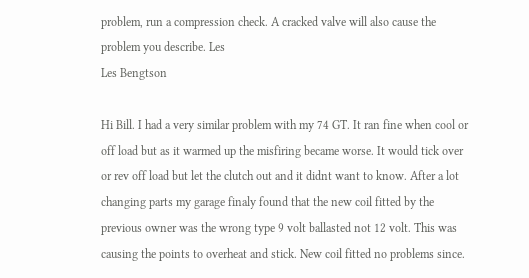problem, run a compression check. A cracked valve will also cause the problem you describe. Les
Les Bengtson

Hi Bill. I had a very similar problem with my 74 GT. It ran fine when cool or off load but as it warmed up the misfiring became worse. It would tick over or rev off load but let the clutch out and it didnt want to know. After a lot changing parts my garage finaly found that the new coil fitted by the previous owner was the wrong type 9 volt ballasted not 12 volt. This was causing the points to overheat and stick. New coil fitted no problems since.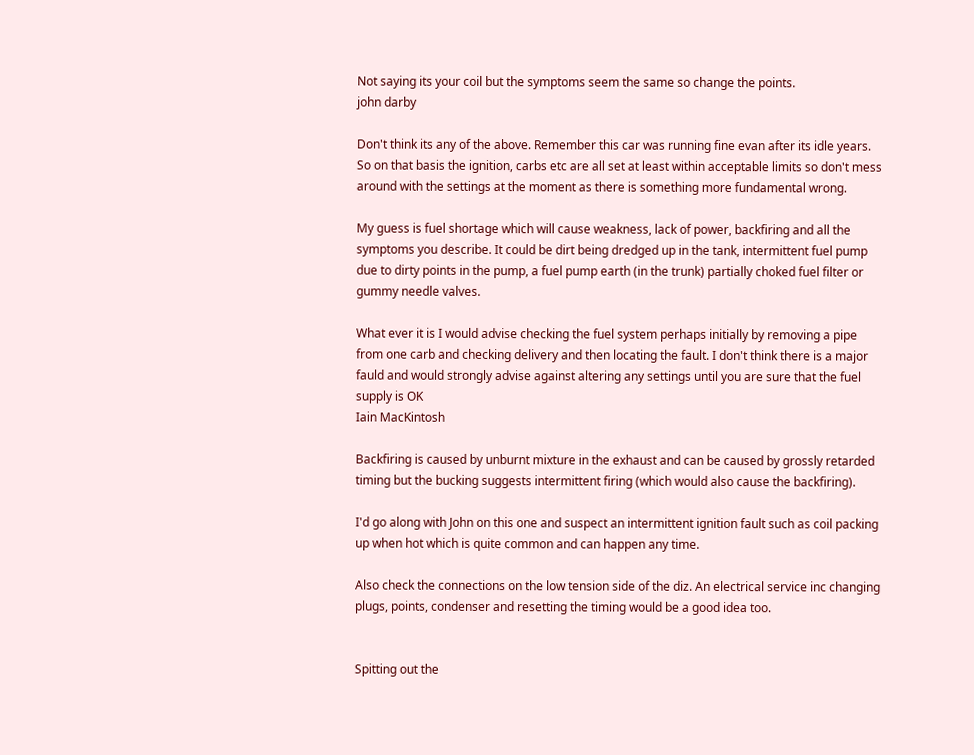Not saying its your coil but the symptoms seem the same so change the points.
john darby

Don't think its any of the above. Remember this car was running fine evan after its idle years. So on that basis the ignition, carbs etc are all set at least within acceptable limits so don't mess around with the settings at the moment as there is something more fundamental wrong.

My guess is fuel shortage which will cause weakness, lack of power, backfiring and all the symptoms you describe. It could be dirt being dredged up in the tank, intermittent fuel pump due to dirty points in the pump, a fuel pump earth (in the trunk) partially choked fuel filter or gummy needle valves.

What ever it is I would advise checking the fuel system perhaps initially by removing a pipe from one carb and checking delivery and then locating the fault. I don't think there is a major fauld and would strongly advise against altering any settings until you are sure that the fuel supply is OK
Iain MacKintosh

Backfiring is caused by unburnt mixture in the exhaust and can be caused by grossly retarded timing but the bucking suggests intermittent firing (which would also cause the backfiring).

I'd go along with John on this one and suspect an intermittent ignition fault such as coil packing up when hot which is quite common and can happen any time.

Also check the connections on the low tension side of the diz. An electrical service inc changing plugs, points, condenser and resetting the timing would be a good idea too.


Spitting out the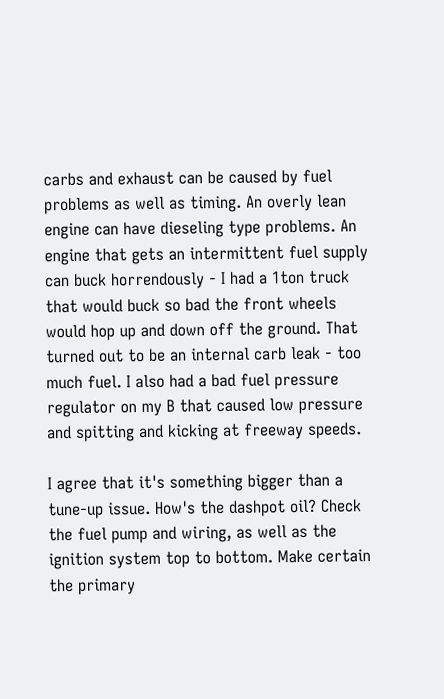carbs and exhaust can be caused by fuel problems as well as timing. An overly lean engine can have dieseling type problems. An engine that gets an intermittent fuel supply can buck horrendously - I had a 1ton truck that would buck so bad the front wheels would hop up and down off the ground. That turned out to be an internal carb leak - too much fuel. I also had a bad fuel pressure regulator on my B that caused low pressure and spitting and kicking at freeway speeds.

I agree that it's something bigger than a tune-up issue. How's the dashpot oil? Check the fuel pump and wiring, as well as the ignition system top to bottom. Make certain the primary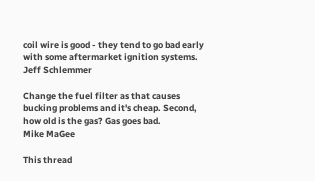coil wire is good - they tend to go bad early with some aftermarket ignition systems.
Jeff Schlemmer

Change the fuel filter as that causes bucking problems and it's cheap. Second, how old is the gas? Gas goes bad.
Mike MaGee

This thread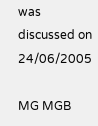was discussed on 24/06/2005

MG MGB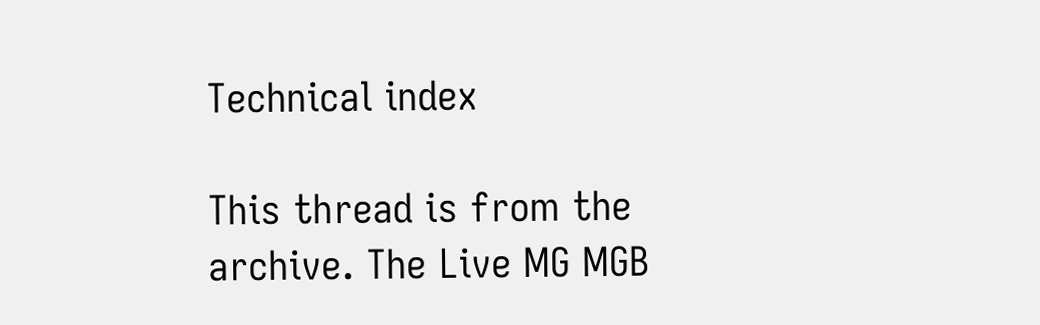Technical index

This thread is from the archive. The Live MG MGB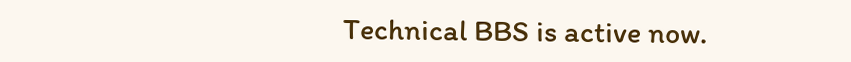Technical BBS is active now.